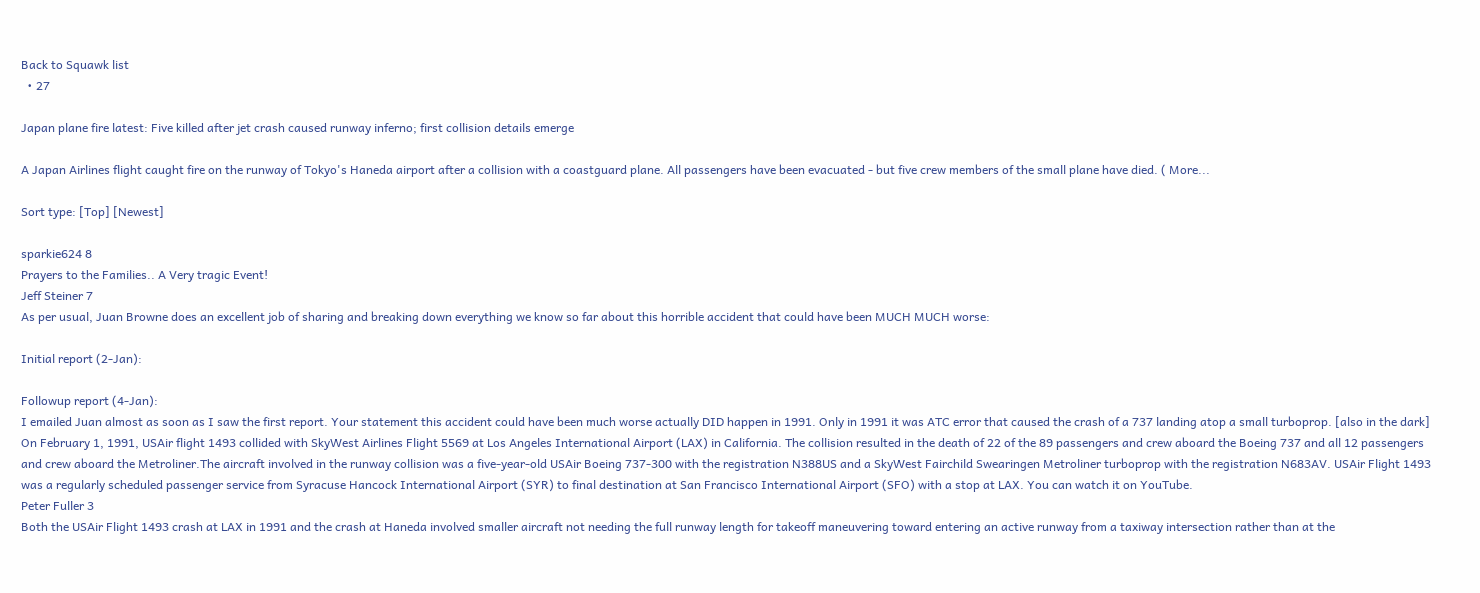Back to Squawk list
  • 27

Japan plane fire latest: Five killed after jet crash caused runway inferno; first collision details emerge

A Japan Airlines flight caught fire on the runway of Tokyo's Haneda airport after a collision with a coastguard plane. All passengers have been evacuated - but five crew members of the small plane have died. ( More...

Sort type: [Top] [Newest]

sparkie624 8
Prayers to the Families.. A Very tragic Event!
Jeff Steiner 7
As per usual, Juan Browne does an excellent job of sharing and breaking down everything we know so far about this horrible accident that could have been MUCH MUCH worse:

Initial report (2-Jan):

Followup report (4-Jan):
I emailed Juan almost as soon as I saw the first report. Your statement this accident could have been much worse actually DID happen in 1991. Only in 1991 it was ATC error that caused the crash of a 737 landing atop a small turboprop. [also in the dark] On February 1, 1991, USAir flight 1493 collided with SkyWest Airlines Flight 5569 at Los Angeles International Airport (LAX) in California. The collision resulted in the death of 22 of the 89 passengers and crew aboard the Boeing 737 and all 12 passengers and crew aboard the Metroliner.The aircraft involved in the runway collision was a five-year-old USAir Boeing 737-300 with the registration N388US and a SkyWest Fairchild Swearingen Metroliner turboprop with the registration N683AV. USAir Flight 1493 was a regularly scheduled passenger service from Syracuse Hancock International Airport (SYR) to final destination at San Francisco International Airport (SFO) with a stop at LAX. You can watch it on YouTube.
Peter Fuller 3
Both the USAir Flight 1493 crash at LAX in 1991 and the crash at Haneda involved smaller aircraft not needing the full runway length for takeoff maneuvering toward entering an active runway from a taxiway intersection rather than at the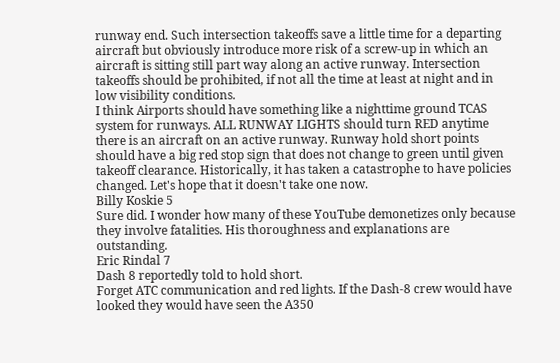runway end. Such intersection takeoffs save a little time for a departing aircraft but obviously introduce more risk of a screw-up in which an aircraft is sitting still part way along an active runway. Intersection takeoffs should be prohibited, if not all the time at least at night and in low visibility conditions.
I think Airports should have something like a nighttime ground TCAS system for runways. ALL RUNWAY LIGHTS should turn RED anytime there is an aircraft on an active runway. Runway hold short points should have a big red stop sign that does not change to green until given takeoff clearance. Historically, it has taken a catastrophe to have policies changed. Let's hope that it doesn't take one now.
Billy Koskie 5
Sure did. I wonder how many of these YouTube demonetizes only because they involve fatalities. His thoroughness and explanations are outstanding.
Eric Rindal 7
Dash 8 reportedly told to hold short.
Forget ATC communication and red lights. If the Dash-8 crew would have looked they would have seen the A350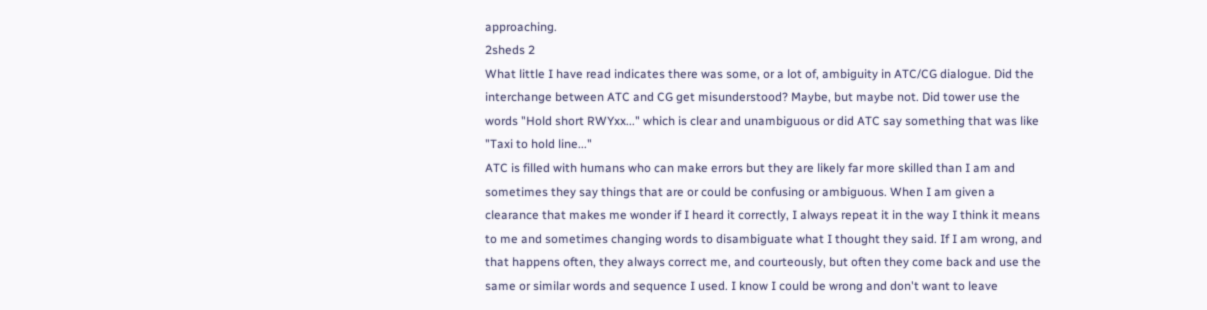approaching.
2sheds 2
What little I have read indicates there was some, or a lot of, ambiguity in ATC/CG dialogue. Did the interchange between ATC and CG get misunderstood? Maybe, but maybe not. Did tower use the words "Hold short RWYxx..." which is clear and unambiguous or did ATC say something that was like "Taxi to hold line..."
ATC is filled with humans who can make errors but they are likely far more skilled than I am and sometimes they say things that are or could be confusing or ambiguous. When I am given a clearance that makes me wonder if I heard it correctly, I always repeat it in the way I think it means to me and sometimes changing words to disambiguate what I thought they said. If I am wrong, and that happens often, they always correct me, and courteously, but often they come back and use the same or similar words and sequence I used. I know I could be wrong and don't want to leave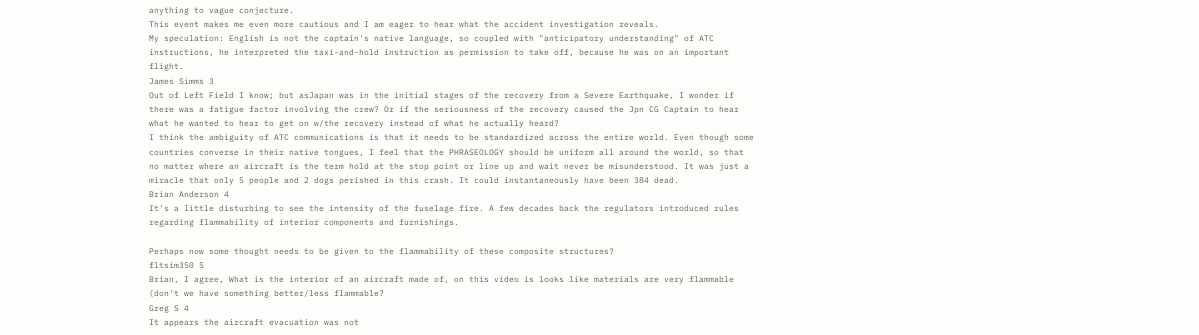anything to vague conjecture.
This event makes me even more cautious and I am eager to hear what the accident investigation reveals.
My speculation: English is not the captain's native language, so coupled with "anticipatory understanding" of ATC instructions, he interpreted the taxi-and-hold instruction as permission to take off, because he was on an important flight.
James Simms 3
Out of Left Field I know; but asJapan was in the initial stages of the recovery from a Severe Earthquake, I wonder if there was a fatigue factor involving the crew? Or if the seriousness of the recovery caused the Jpn CG Captain to hear what he wanted to hear to get on w/the recovery instead of what he actually heard?
I think the ambiguity of ATC communications is that it needs to be standardized across the entire world. Even though some countries converse in their native tongues, I feel that the PHRASEOLOGY should be uniform all around the world, so that no matter where an aircraft is the term hold at the stop point or line up and wait never be misunderstood. It was just a miracle that only 5 people and 2 dogs perished in this crash. It could instantaneously have been 384 dead.
Brian Anderson 4
It's a little disturbing to see the intensity of the fuselage fire. A few decades back the regulators introduced rules regarding flammability of interior components and furnishings.

Perhaps now some thought needs to be given to the flammability of these composite structures?
fltsim350 5
Brian, I agree, What is the interior of an aircraft made of, on this video is looks like materials are very flammable (don't we have something better/less flammable?
Greg S 4
It appears the aircraft evacuation was not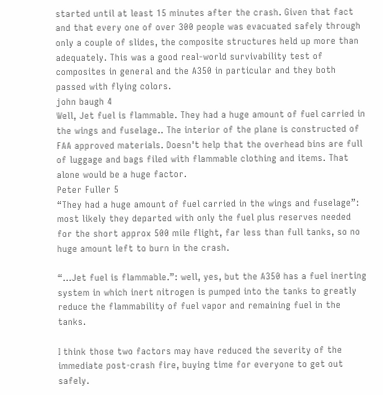started until at least 15 minutes after the crash. Given that fact and that every one of over 300 people was evacuated safely through only a couple of slides, the composite structures held up more than adequately. This was a good real-world survivability test of composites in general and the A350 in particular and they both passed with flying colors.
john baugh 4
Well, Jet fuel is flammable. They had a huge amount of fuel carried in the wings and fuselage.. The interior of the plane is constructed of FAA approved materials. Doesn't help that the overhead bins are full of luggage and bags filed with flammable clothing and items. That alone would be a huge factor.
Peter Fuller 5
“They had a huge amount of fuel carried in the wings and fuselage”: most likely they departed with only the fuel plus reserves needed for the short approx 500 mile flight, far less than full tanks, so no huge amount left to burn in the crash.

“…Jet fuel is flammable.”: well, yes, but the A350 has a fuel inerting system in which inert nitrogen is pumped into the tanks to greatly reduce the flammability of fuel vapor and remaining fuel in the tanks.

I think those two factors may have reduced the severity of the immediate post-crash fire, buying time for everyone to get out safely.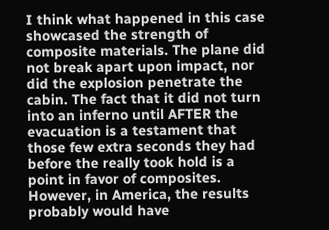I think what happened in this case showcased the strength of composite materials. The plane did not break apart upon impact, nor did the explosion penetrate the cabin. The fact that it did not turn into an inferno until AFTER the evacuation is a testament that those few extra seconds they had before the really took hold is a point in favor of composites. However, in America, the results probably would have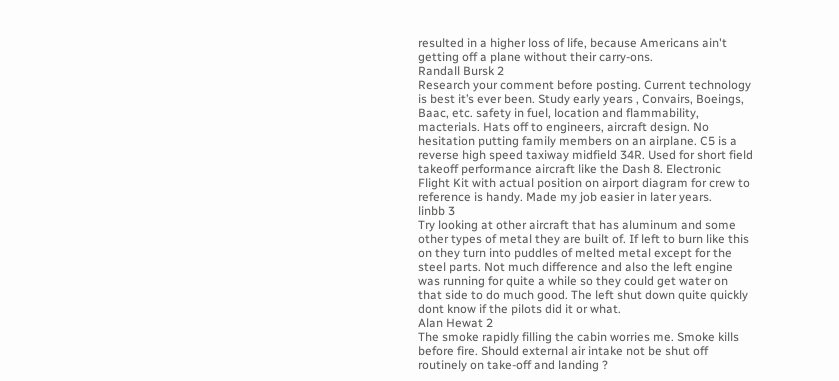resulted in a higher loss of life, because Americans ain't getting off a plane without their carry-ons.
Randall Bursk 2
Research your comment before posting. Current technology is best it’s ever been. Study early years , Convairs, Boeings, Baac, etc. safety in fuel, location and flammability, macterials. Hats off to engineers, aircraft design. No hesitation putting family members on an airplane. C5 is a reverse high speed taxiway midfield 34R. Used for short field takeoff performance aircraft like the Dash 8. Electronic Flight Kit with actual position on airport diagram for crew to reference is handy. Made my job easier in later years.
linbb 3
Try looking at other aircraft that has aluminum and some other types of metal they are built of. If left to burn like this on they turn into puddles of melted metal except for the steel parts. Not much difference and also the left engine was running for quite a while so they could get water on that side to do much good. The left shut down quite quickly dont know if the pilots did it or what.
Alan Hewat 2
The smoke rapidly filling the cabin worries me. Smoke kills before fire. Should external air intake not be shut off routinely on take-off and landing ?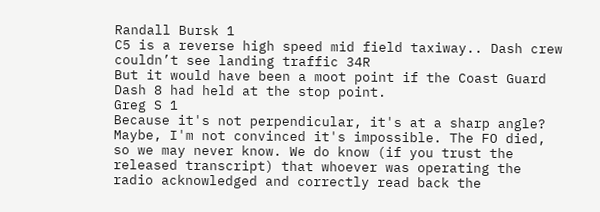Randall Bursk 1
C5 is a reverse high speed mid field taxiway.. Dash crew couldn’t see landing traffic 34R
But it would have been a moot point if the Coast Guard Dash 8 had held at the stop point.
Greg S 1
Because it's not perpendicular, it's at a sharp angle? Maybe, I'm not convinced it's impossible. The FO died, so we may never know. We do know (if you trust the released transcript) that whoever was operating the radio acknowledged and correctly read back the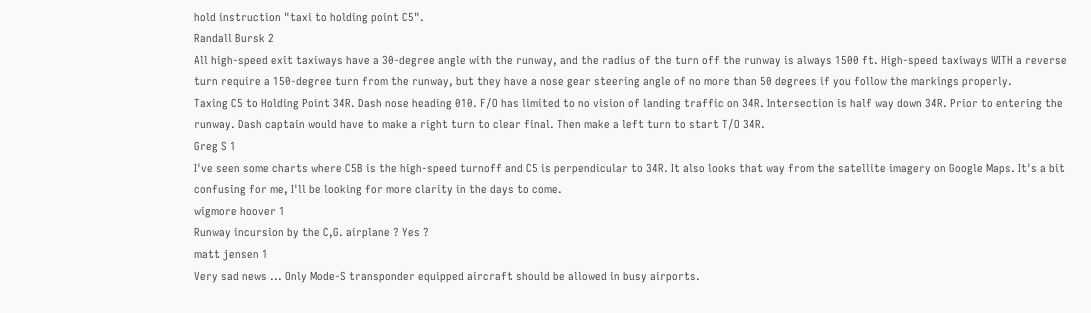hold instruction "taxi to holding point C5".
Randall Bursk 2
All high-speed exit taxiways have a 30-degree angle with the runway, and the radius of the turn off the runway is always 1500 ft. High-speed taxiways WITH a reverse turn require a 150-degree turn from the runway, but they have a nose gear steering angle of no more than 50 degrees if you follow the markings properly.
Taxing C5 to Holding Point 34R. Dash nose heading 010. F/O has limited to no vision of landing traffic on 34R. Intersection is half way down 34R. Prior to entering the runway. Dash captain would have to make a right turn to clear final. Then make a left turn to start T/O 34R.
Greg S 1
I've seen some charts where C5B is the high-speed turnoff and C5 is perpendicular to 34R. It also looks that way from the satellite imagery on Google Maps. It's a bit confusing for me, I'll be looking for more clarity in the days to come.
wigmore hoover 1
Runway incursion by the C,G. airplane ? Yes ?
matt jensen 1
Very sad news ... Only Mode-S transponder equipped aircraft should be allowed in busy airports.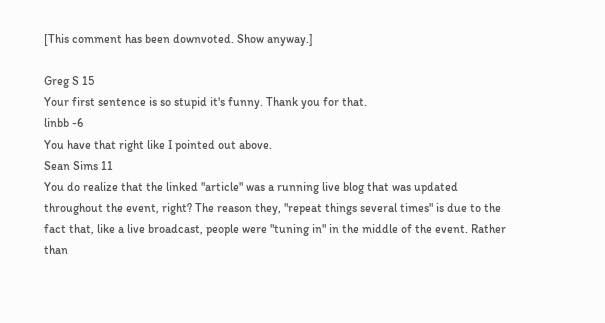[This comment has been downvoted. Show anyway.]

Greg S 15
Your first sentence is so stupid it's funny. Thank you for that.
linbb -6
You have that right like I pointed out above.
Sean Sims 11
You do realize that the linked "article" was a running live blog that was updated throughout the event, right? The reason they, "repeat things several times" is due to the fact that, like a live broadcast, people were "tuning in" in the middle of the event. Rather than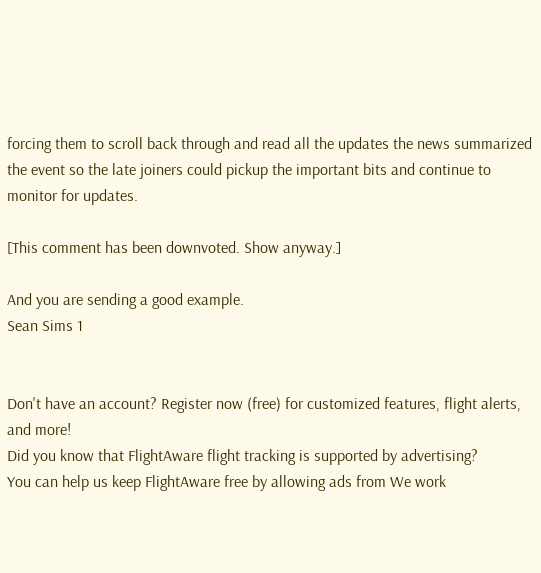forcing them to scroll back through and read all the updates the news summarized the event so the late joiners could pickup the important bits and continue to monitor for updates.

[This comment has been downvoted. Show anyway.]

And you are sending a good example.
Sean Sims 1


Don't have an account? Register now (free) for customized features, flight alerts, and more!
Did you know that FlightAware flight tracking is supported by advertising?
You can help us keep FlightAware free by allowing ads from We work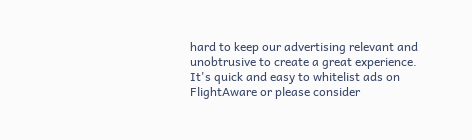hard to keep our advertising relevant and unobtrusive to create a great experience. It's quick and easy to whitelist ads on FlightAware or please consider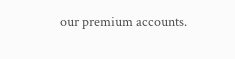our premium accounts.